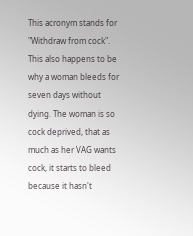This acronym stands for "Withdraw from cock". This also happens to be why a woman bleeds for seven days without dying. The woman is so cock deprived, that as much as her VAG wants cock, it starts to bleed because it hasn't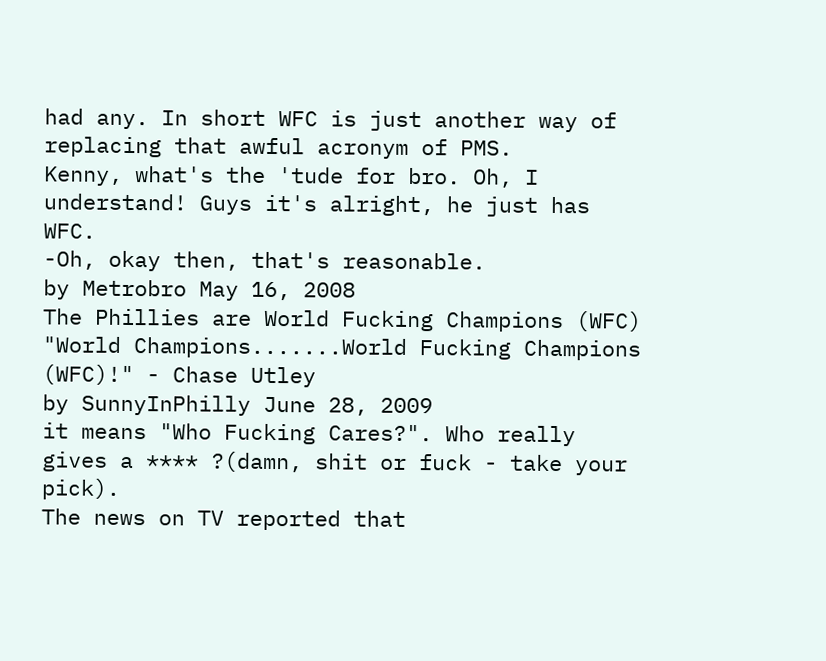had any. In short WFC is just another way of replacing that awful acronym of PMS.
Kenny, what's the 'tude for bro. Oh, I understand! Guys it's alright, he just has WFC.
-Oh, okay then, that's reasonable.
by Metrobro May 16, 2008
The Phillies are World Fucking Champions (WFC)
"World Champions.......World Fucking Champions (WFC)!" - Chase Utley
by SunnyInPhilly June 28, 2009
it means "Who Fucking Cares?". Who really gives a **** ?(damn, shit or fuck - take your pick).
The news on TV reported that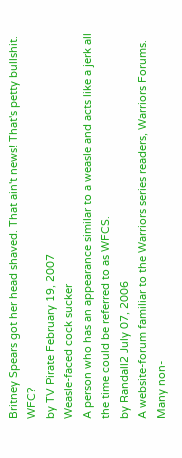Britney Spears got her head shaved. That ain't news! That's petty bullshit. WFC?
by TV Pirate February 19, 2007
Weasle-faced cock sucker
A person who has an appearance similar to a weasle and acts like a jerk all the time could be referred to as WFCS.
by Randall2 July 07, 2006
A website-forum familiar to the Warriors series readers, Warriors Forums. Many non-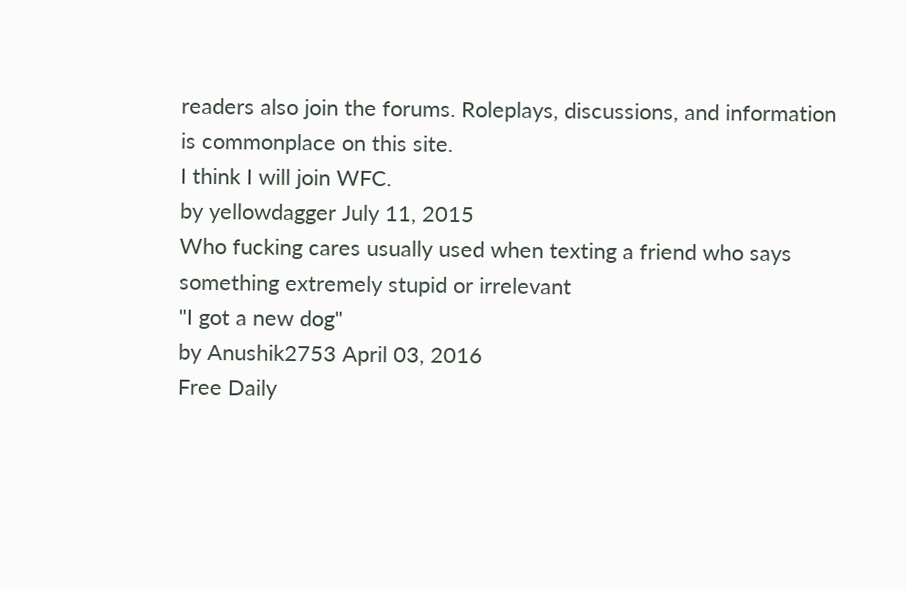readers also join the forums. Roleplays, discussions, and information is commonplace on this site.
I think I will join WFC.
by yellowdagger July 11, 2015
Who fucking cares usually used when texting a friend who says something extremely stupid or irrelevant
"I got a new dog"
by Anushik2753 April 03, 2016
Free Daily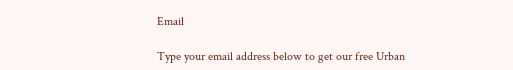Email

Type your email address below to get our free Urban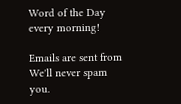Word of the Day every morning!

Emails are sent from We'll never spam you.